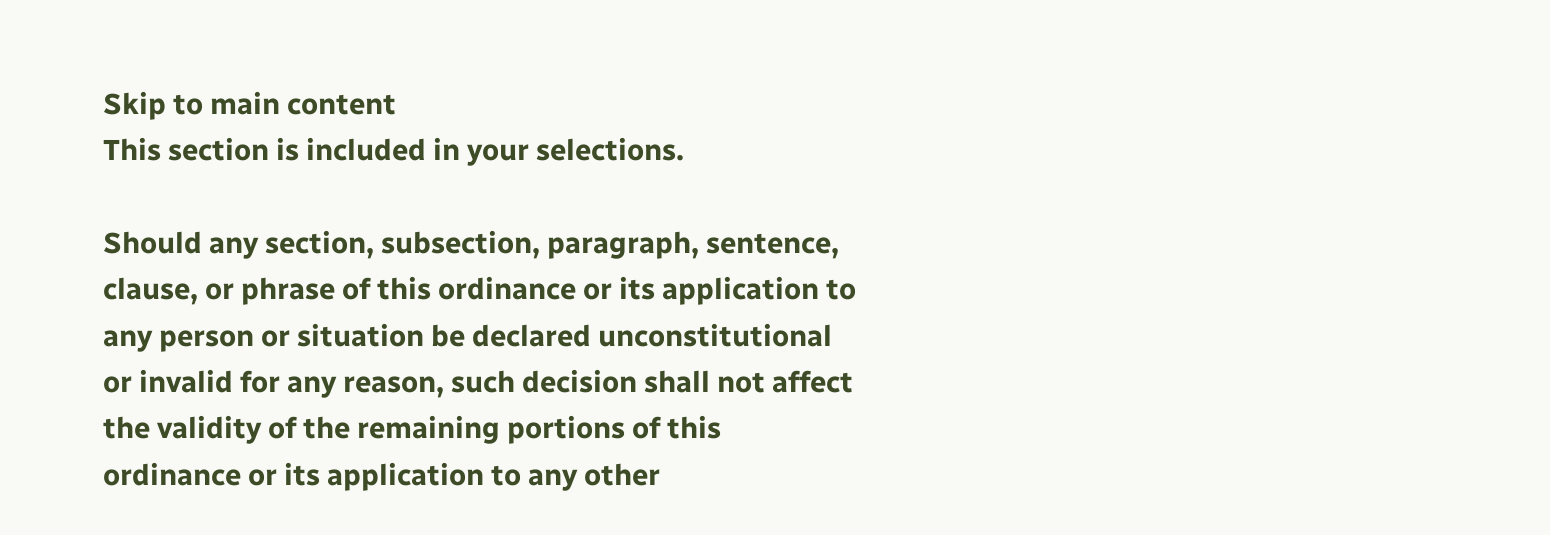Skip to main content
This section is included in your selections.

Should any section, subsection, paragraph, sentence, clause, or phrase of this ordinance or its application to any person or situation be declared unconstitutional or invalid for any reason, such decision shall not affect the validity of the remaining portions of this ordinance or its application to any other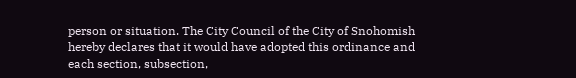person or situation. The City Council of the City of Snohomish hereby declares that it would have adopted this ordinance and each section, subsection,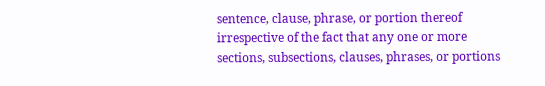sentence, clause, phrase, or portion thereof irrespective of the fact that any one or more sections, subsections, clauses, phrases, or portions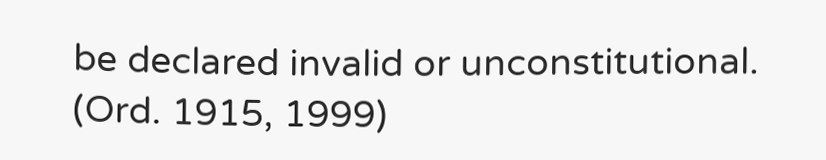be declared invalid or unconstitutional. (Ord. 1915, 1999)